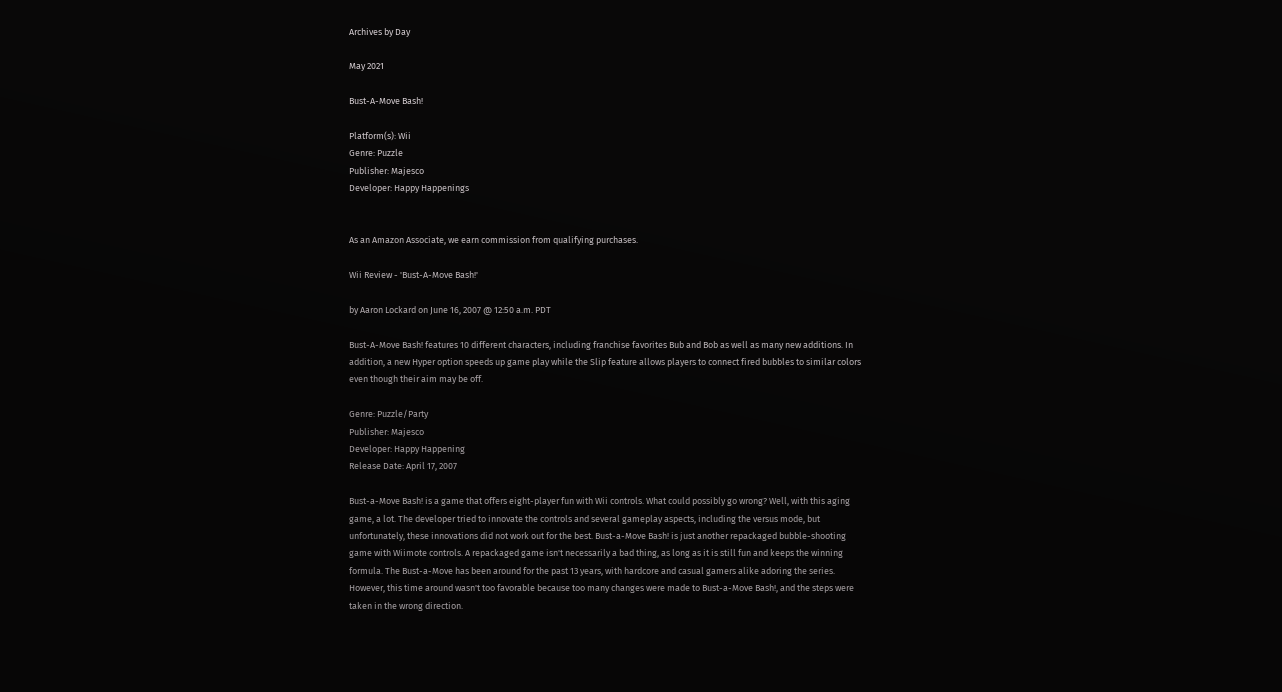Archives by Day

May 2021

Bust-A-Move Bash!

Platform(s): Wii
Genre: Puzzle
Publisher: Majesco
Developer: Happy Happenings


As an Amazon Associate, we earn commission from qualifying purchases.

Wii Review - 'Bust-A-Move Bash!'

by Aaron Lockard on June 16, 2007 @ 12:50 a.m. PDT

Bust-A-Move Bash! features 10 different characters, including franchise favorites Bub and Bob as well as many new additions. In addition, a new Hyper option speeds up game play while the Slip feature allows players to connect fired bubbles to similar colors even though their aim may be off.

Genre: Puzzle/Party
Publisher: Majesco
Developer: Happy Happening
Release Date: April 17, 2007

Bust-a-Move Bash! is a game that offers eight-player fun with Wii controls. What could possibly go wrong? Well, with this aging game, a lot. The developer tried to innovate the controls and several gameplay aspects, including the versus mode, but unfortunately, these innovations did not work out for the best. Bust-a-Move Bash! is just another repackaged bubble-shooting game with Wiimote controls. A repackaged game isn't necessarily a bad thing, as long as it is still fun and keeps the winning formula. The Bust-a-Move has been around for the past 13 years, with hardcore and casual gamers alike adoring the series. However, this time around wasn't too favorable because too many changes were made to Bust-a-Move Bash!, and the steps were taken in the wrong direction.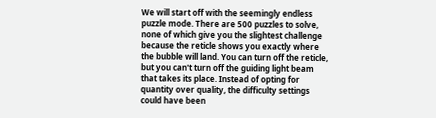We will start off with the seemingly endless puzzle mode. There are 500 puzzles to solve, none of which give you the slightest challenge because the reticle shows you exactly where the bubble will land. You can turn off the reticle, but you can't turn off the guiding light beam that takes its place. Instead of opting for quantity over quality, the difficulty settings could have been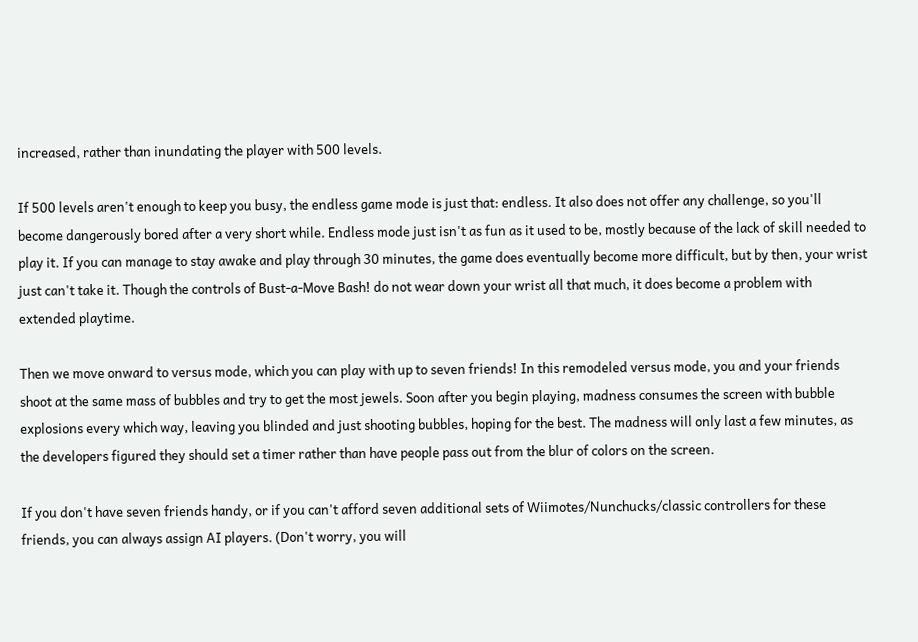increased, rather than inundating the player with 500 levels.

If 500 levels aren't enough to keep you busy, the endless game mode is just that: endless. It also does not offer any challenge, so you'll become dangerously bored after a very short while. Endless mode just isn't as fun as it used to be, mostly because of the lack of skill needed to play it. If you can manage to stay awake and play through 30 minutes, the game does eventually become more difficult, but by then, your wrist just can't take it. Though the controls of Bust-a-Move Bash! do not wear down your wrist all that much, it does become a problem with extended playtime.

Then we move onward to versus mode, which you can play with up to seven friends! In this remodeled versus mode, you and your friends shoot at the same mass of bubbles and try to get the most jewels. Soon after you begin playing, madness consumes the screen with bubble explosions every which way, leaving you blinded and just shooting bubbles, hoping for the best. The madness will only last a few minutes, as the developers figured they should set a timer rather than have people pass out from the blur of colors on the screen.

If you don't have seven friends handy, or if you can't afford seven additional sets of Wiimotes/Nunchucks/classic controllers for these friends, you can always assign AI players. (Don't worry, you will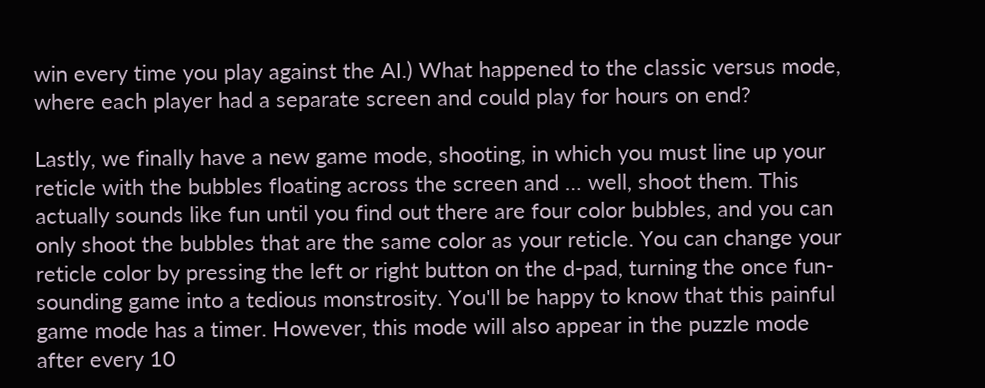win every time you play against the AI.) What happened to the classic versus mode, where each player had a separate screen and could play for hours on end?

Lastly, we finally have a new game mode, shooting, in which you must line up your reticle with the bubbles floating across the screen and … well, shoot them. This actually sounds like fun until you find out there are four color bubbles, and you can only shoot the bubbles that are the same color as your reticle. You can change your reticle color by pressing the left or right button on the d-pad, turning the once fun-sounding game into a tedious monstrosity. You'll be happy to know that this painful game mode has a timer. However, this mode will also appear in the puzzle mode after every 10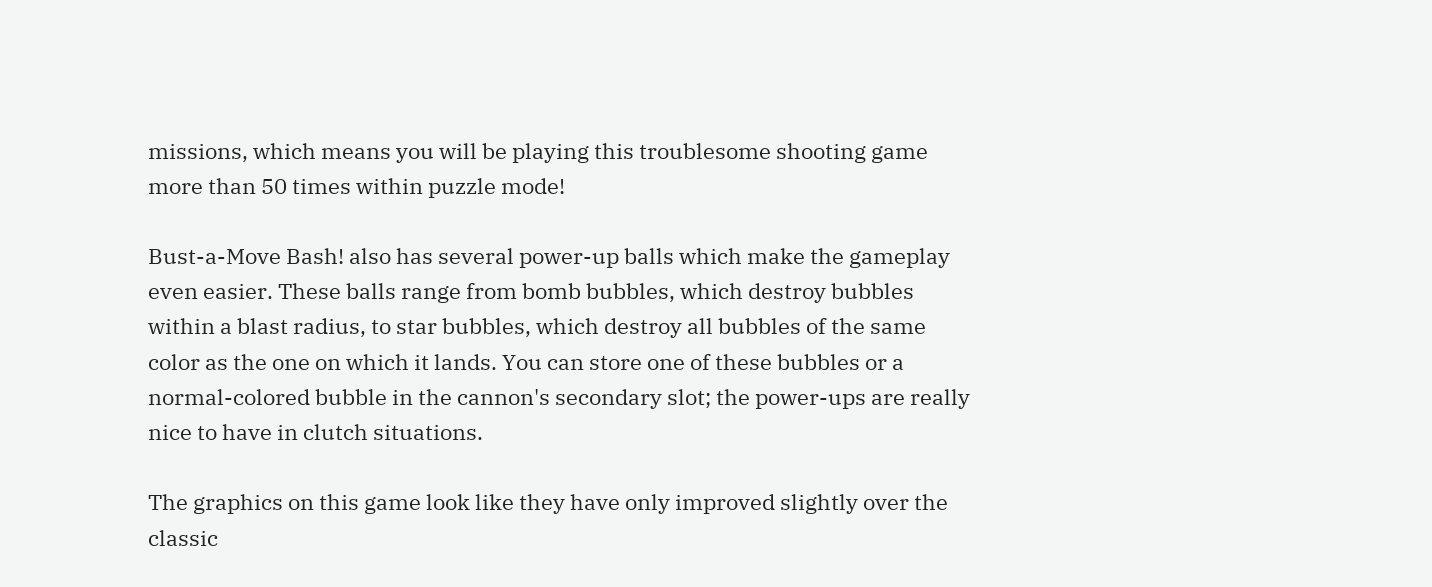missions, which means you will be playing this troublesome shooting game more than 50 times within puzzle mode!

Bust-a-Move Bash! also has several power-up balls which make the gameplay even easier. These balls range from bomb bubbles, which destroy bubbles within a blast radius, to star bubbles, which destroy all bubbles of the same color as the one on which it lands. You can store one of these bubbles or a normal-colored bubble in the cannon's secondary slot; the power-ups are really nice to have in clutch situations.

The graphics on this game look like they have only improved slightly over the classic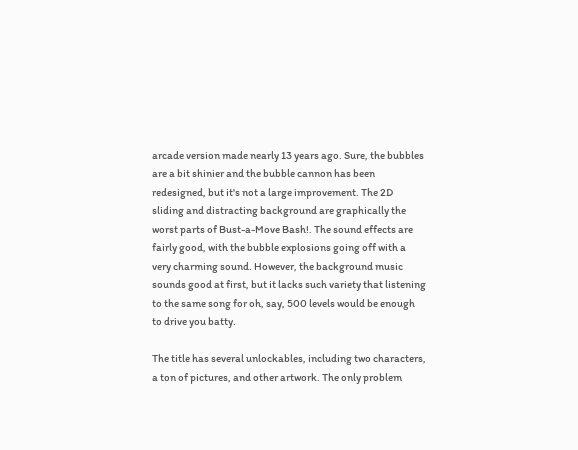arcade version made nearly 13 years ago. Sure, the bubbles are a bit shinier and the bubble cannon has been redesigned, but it's not a large improvement. The 2D sliding and distracting background are graphically the worst parts of Bust-a-Move Bash!. The sound effects are fairly good, with the bubble explosions going off with a very charming sound. However, the background music sounds good at first, but it lacks such variety that listening to the same song for oh, say, 500 levels would be enough to drive you batty.

The title has several unlockables, including two characters, a ton of pictures, and other artwork. The only problem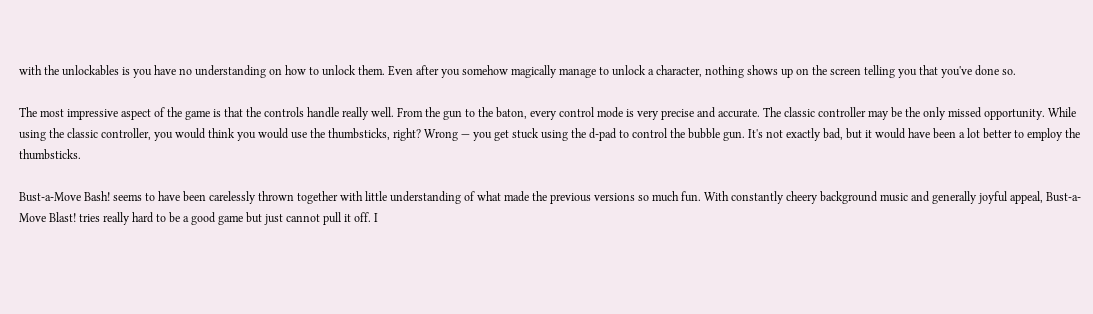with the unlockables is you have no understanding on how to unlock them. Even after you somehow magically manage to unlock a character, nothing shows up on the screen telling you that you've done so.

The most impressive aspect of the game is that the controls handle really well. From the gun to the baton, every control mode is very precise and accurate. The classic controller may be the only missed opportunity. While using the classic controller, you would think you would use the thumbsticks, right? Wrong — you get stuck using the d-pad to control the bubble gun. It's not exactly bad, but it would have been a lot better to employ the thumbsticks.

Bust-a-Move Bash! seems to have been carelessly thrown together with little understanding of what made the previous versions so much fun. With constantly cheery background music and generally joyful appeal, Bust-a-Move Blast! tries really hard to be a good game but just cannot pull it off. I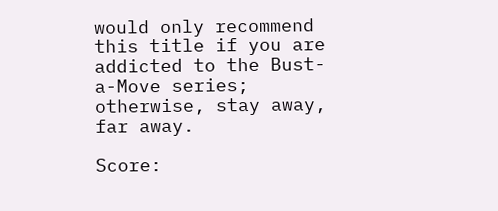would only recommend this title if you are addicted to the Bust-a-Move series; otherwise, stay away, far away.

Score: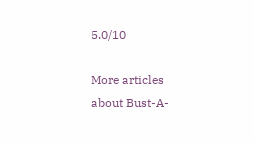5.0/10

More articles about Bust-A-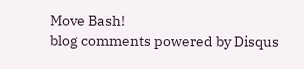Move Bash!
blog comments powered by Disqus